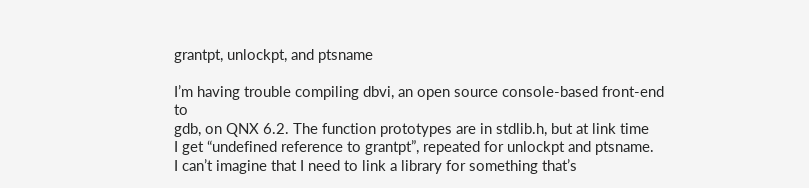grantpt, unlockpt, and ptsname

I’m having trouble compiling dbvi, an open source console-based front-end to
gdb, on QNX 6.2. The function prototypes are in stdlib.h, but at link time
I get “undefined reference to grantpt”, repeated for unlockpt and ptsname.
I can’t imagine that I need to link a library for something that’s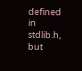defined
in stdlib.h, but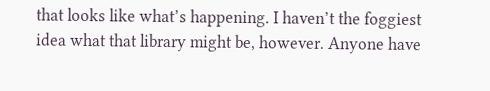that looks like what’s happening. I haven’t the foggiest
idea what that library might be, however. Anyone have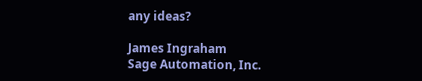any ideas?

James Ingraham
Sage Automation, Inc.